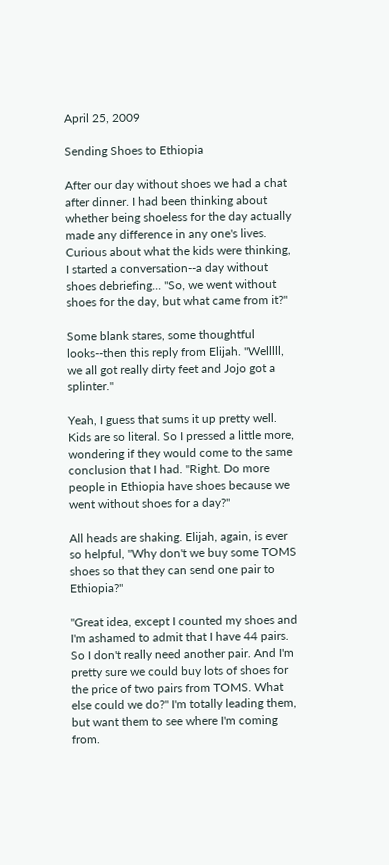April 25, 2009

Sending Shoes to Ethiopia

After our day without shoes we had a chat after dinner. I had been thinking about whether being shoeless for the day actually made any difference in any one's lives. Curious about what the kids were thinking, I started a conversation--a day without shoes debriefing... "So, we went without shoes for the day, but what came from it?"

Some blank stares, some thoughtful looks--then this reply from Elijah. "Welllll, we all got really dirty feet and Jojo got a splinter."

Yeah, I guess that sums it up pretty well. Kids are so literal. So I pressed a little more, wondering if they would come to the same conclusion that I had. "Right. Do more people in Ethiopia have shoes because we went without shoes for a day?"

All heads are shaking. Elijah, again, is ever so helpful, "Why don't we buy some TOMS shoes so that they can send one pair to Ethiopia?"

"Great idea, except I counted my shoes and I'm ashamed to admit that I have 44 pairs. So I don't really need another pair. And I'm pretty sure we could buy lots of shoes for the price of two pairs from TOMS. What else could we do?" I'm totally leading them, but want them to see where I'm coming from.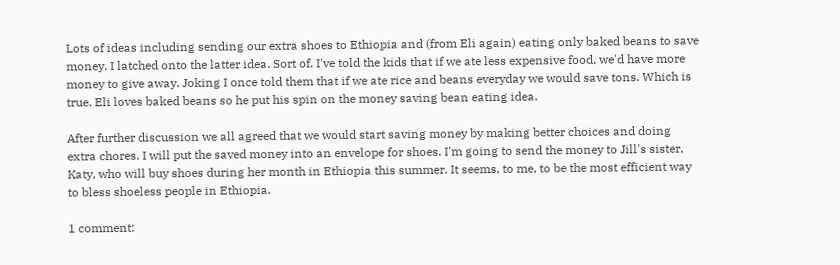Lots of ideas including sending our extra shoes to Ethiopia and (from Eli again) eating only baked beans to save money. I latched onto the latter idea. Sort of. I've told the kids that if we ate less expensive food, we'd have more money to give away. Joking I once told them that if we ate rice and beans everyday we would save tons. Which is true. Eli loves baked beans so he put his spin on the money saving bean eating idea.

After further discussion we all agreed that we would start saving money by making better choices and doing extra chores. I will put the saved money into an envelope for shoes. I'm going to send the money to Jill's sister, Katy, who will buy shoes during her month in Ethiopia this summer. It seems, to me, to be the most efficient way to bless shoeless people in Ethiopia.

1 comment: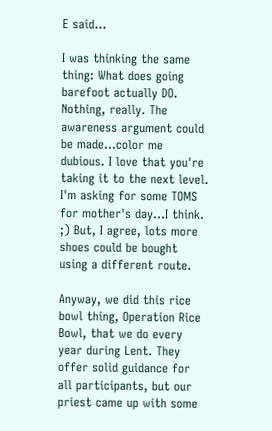E said...

I was thinking the same thing: What does going barefoot actually DO. Nothing, really. The awareness argument could be made...color me dubious. I love that you're taking it to the next level. I'm asking for some TOMS for mother's day...I think. ;) But, I agree, lots more shoes could be bought using a different route.

Anyway, we did this rice bowl thing, Operation Rice Bowl, that we do every year during Lent. They offer solid guidance for all participants, but our priest came up with some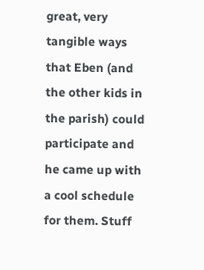great, very tangible ways that Eben (and the other kids in the parish) could participate and he came up with a cool schedule for them. Stuff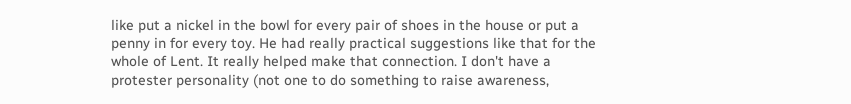like put a nickel in the bowl for every pair of shoes in the house or put a penny in for every toy. He had really practical suggestions like that for the whole of Lent. It really helped make that connection. I don't have a protester personality (not one to do something to raise awareness,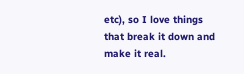etc), so I love things that break it down and make it real.